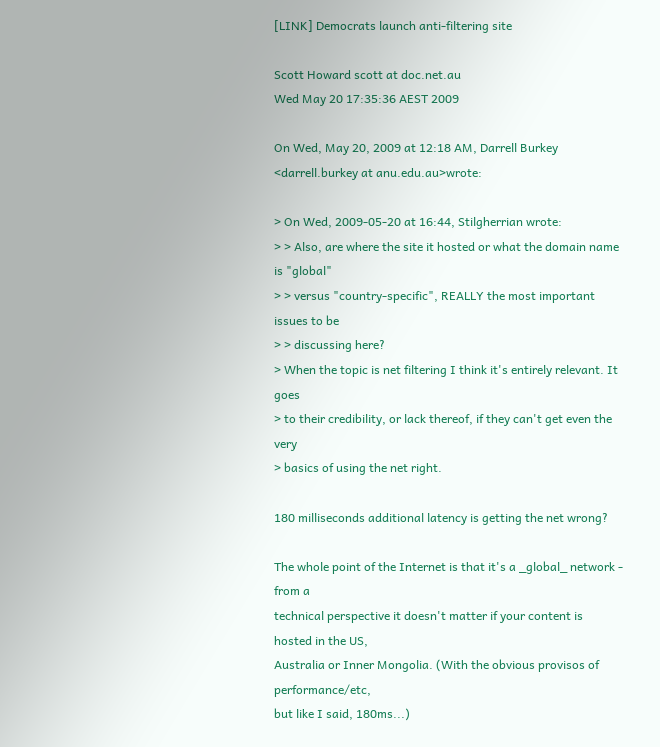[LINK] Democrats launch anti-filtering site

Scott Howard scott at doc.net.au
Wed May 20 17:35:36 AEST 2009

On Wed, May 20, 2009 at 12:18 AM, Darrell Burkey
<darrell.burkey at anu.edu.au>wrote:

> On Wed, 2009-05-20 at 16:44, Stilgherrian wrote:
> > Also, are where the site it hosted or what the domain name is "global"
> > versus "country-specific", REALLY the most important issues to be
> > discussing here?
> When the topic is net filtering I think it's entirely relevant. It goes
> to their credibility, or lack thereof, if they can't get even the very
> basics of using the net right.

180 milliseconds additional latency is getting the net wrong?

The whole point of the Internet is that it's a _global_ network - from a
technical perspective it doesn't matter if your content is hosted in the US,
Australia or Inner Mongolia. (With the obvious provisos of performance/etc,
but like I said, 180ms...)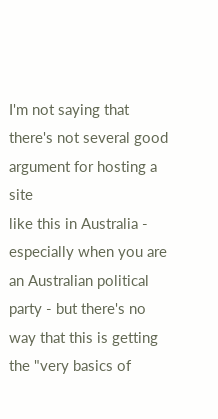I'm not saying that there's not several good argument for hosting a site
like this in Australia - especially when you are an Australian political
party - but there's no way that this is getting the "very basics of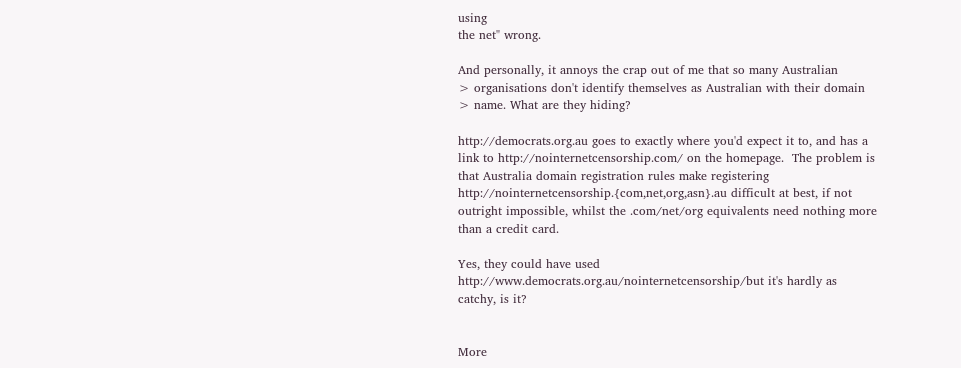using
the net" wrong.

And personally, it annoys the crap out of me that so many Australian
> organisations don't identify themselves as Australian with their domain
> name. What are they hiding?

http://democrats.org.au goes to exactly where you'd expect it to, and has a
link to http://nointernetcensorship.com/ on the homepage.  The problem is
that Australia domain registration rules make registering
http://nointernetcensorship.{com,net,org,asn}.au difficult at best, if not
outright impossible, whilst the .com/net/org equivalents need nothing more
than a credit card.

Yes, they could have used
http://www.democrats.org.au/nointernetcensorship/but it's hardly as
catchy, is it?


More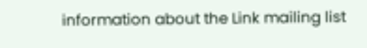information about the Link mailing list